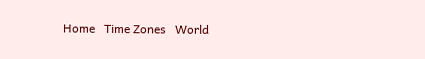Home   Time Zones   World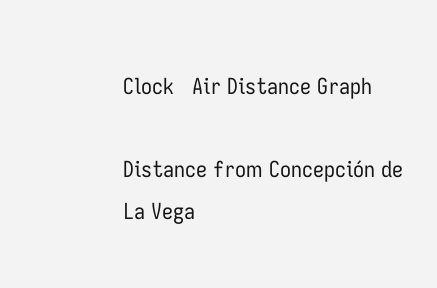Clock   Air Distance Graph

Distance from Concepción de La Vega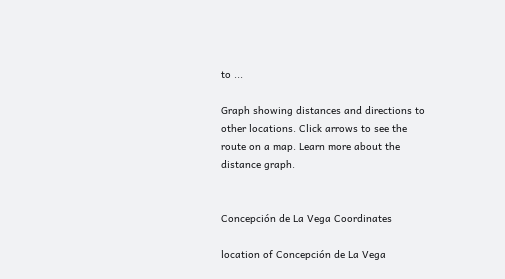to ...

Graph showing distances and directions to other locations. Click arrows to see the route on a map. Learn more about the distance graph.


Concepción de La Vega Coordinates

location of Concepción de La Vega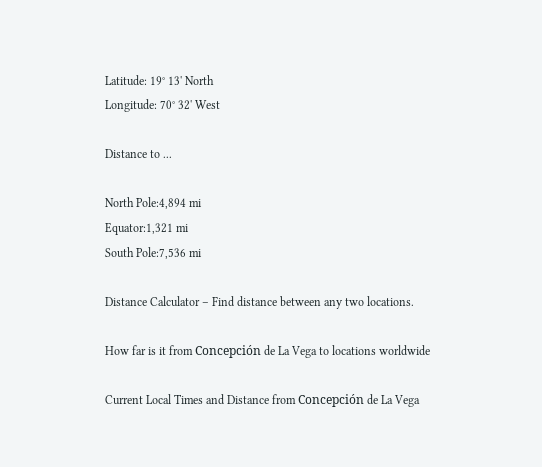Latitude: 19° 13' North
Longitude: 70° 32' West

Distance to ...

North Pole:4,894 mi
Equator:1,321 mi
South Pole:7,536 mi

Distance Calculator – Find distance between any two locations.

How far is it from Concepción de La Vega to locations worldwide

Current Local Times and Distance from Concepción de La Vega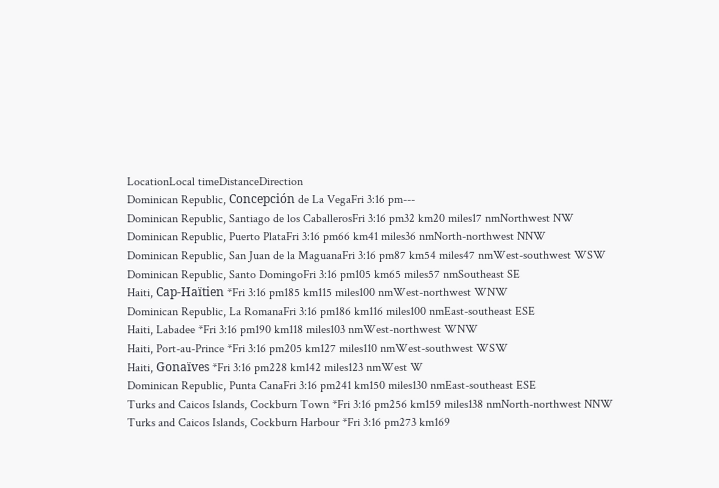LocationLocal timeDistanceDirection
Dominican Republic, Concepción de La VegaFri 3:16 pm---
Dominican Republic, Santiago de los CaballerosFri 3:16 pm32 km20 miles17 nmNorthwest NW
Dominican Republic, Puerto PlataFri 3:16 pm66 km41 miles36 nmNorth-northwest NNW
Dominican Republic, San Juan de la MaguanaFri 3:16 pm87 km54 miles47 nmWest-southwest WSW
Dominican Republic, Santo DomingoFri 3:16 pm105 km65 miles57 nmSoutheast SE
Haiti, Cap-Haïtien *Fri 3:16 pm185 km115 miles100 nmWest-northwest WNW
Dominican Republic, La RomanaFri 3:16 pm186 km116 miles100 nmEast-southeast ESE
Haiti, Labadee *Fri 3:16 pm190 km118 miles103 nmWest-northwest WNW
Haiti, Port-au-Prince *Fri 3:16 pm205 km127 miles110 nmWest-southwest WSW
Haiti, Gonaïves *Fri 3:16 pm228 km142 miles123 nmWest W
Dominican Republic, Punta CanaFri 3:16 pm241 km150 miles130 nmEast-southeast ESE
Turks and Caicos Islands, Cockburn Town *Fri 3:16 pm256 km159 miles138 nmNorth-northwest NNW
Turks and Caicos Islands, Cockburn Harbour *Fri 3:16 pm273 km169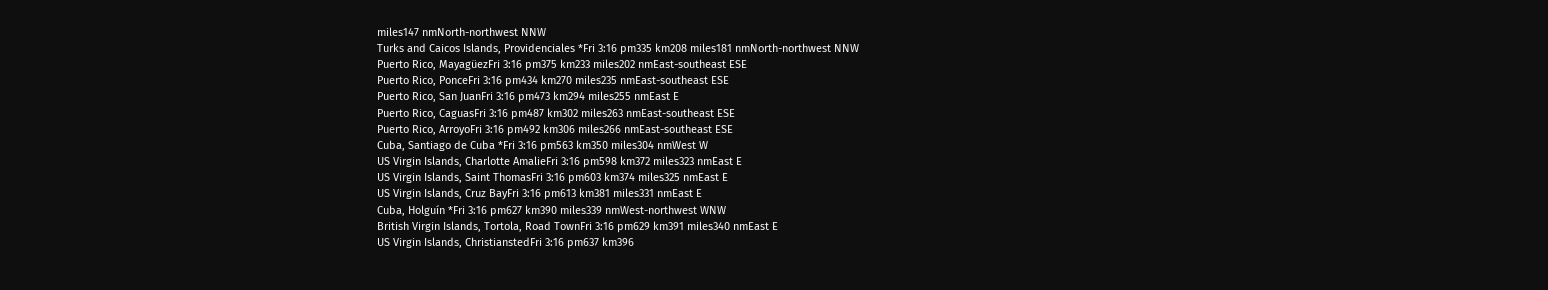miles147 nmNorth-northwest NNW
Turks and Caicos Islands, Providenciales *Fri 3:16 pm335 km208 miles181 nmNorth-northwest NNW
Puerto Rico, MayagüezFri 3:16 pm375 km233 miles202 nmEast-southeast ESE
Puerto Rico, PonceFri 3:16 pm434 km270 miles235 nmEast-southeast ESE
Puerto Rico, San JuanFri 3:16 pm473 km294 miles255 nmEast E
Puerto Rico, CaguasFri 3:16 pm487 km302 miles263 nmEast-southeast ESE
Puerto Rico, ArroyoFri 3:16 pm492 km306 miles266 nmEast-southeast ESE
Cuba, Santiago de Cuba *Fri 3:16 pm563 km350 miles304 nmWest W
US Virgin Islands, Charlotte AmalieFri 3:16 pm598 km372 miles323 nmEast E
US Virgin Islands, Saint ThomasFri 3:16 pm603 km374 miles325 nmEast E
US Virgin Islands, Cruz BayFri 3:16 pm613 km381 miles331 nmEast E
Cuba, Holguín *Fri 3:16 pm627 km390 miles339 nmWest-northwest WNW
British Virgin Islands, Tortola, Road TownFri 3:16 pm629 km391 miles340 nmEast E
US Virgin Islands, ChristianstedFri 3:16 pm637 km396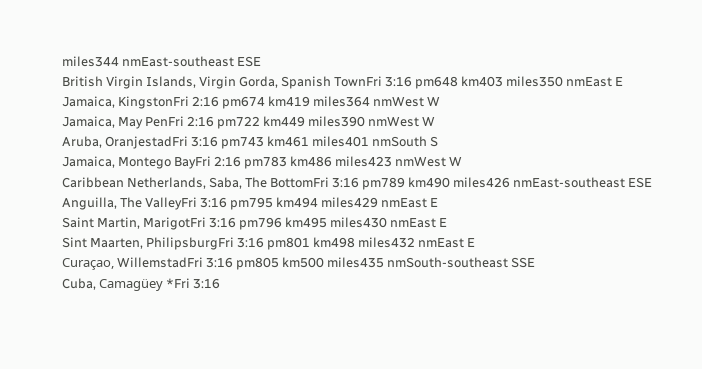miles344 nmEast-southeast ESE
British Virgin Islands, Virgin Gorda, Spanish TownFri 3:16 pm648 km403 miles350 nmEast E
Jamaica, KingstonFri 2:16 pm674 km419 miles364 nmWest W
Jamaica, May PenFri 2:16 pm722 km449 miles390 nmWest W
Aruba, OranjestadFri 3:16 pm743 km461 miles401 nmSouth S
Jamaica, Montego BayFri 2:16 pm783 km486 miles423 nmWest W
Caribbean Netherlands, Saba, The BottomFri 3:16 pm789 km490 miles426 nmEast-southeast ESE
Anguilla, The ValleyFri 3:16 pm795 km494 miles429 nmEast E
Saint Martin, MarigotFri 3:16 pm796 km495 miles430 nmEast E
Sint Maarten, PhilipsburgFri 3:16 pm801 km498 miles432 nmEast E
Curaçao, WillemstadFri 3:16 pm805 km500 miles435 nmSouth-southeast SSE
Cuba, Camagüey *Fri 3:16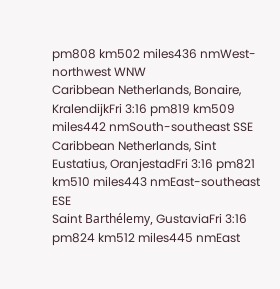pm808 km502 miles436 nmWest-northwest WNW
Caribbean Netherlands, Bonaire, KralendijkFri 3:16 pm819 km509 miles442 nmSouth-southeast SSE
Caribbean Netherlands, Sint Eustatius, OranjestadFri 3:16 pm821 km510 miles443 nmEast-southeast ESE
Saint Barthélemy, GustaviaFri 3:16 pm824 km512 miles445 nmEast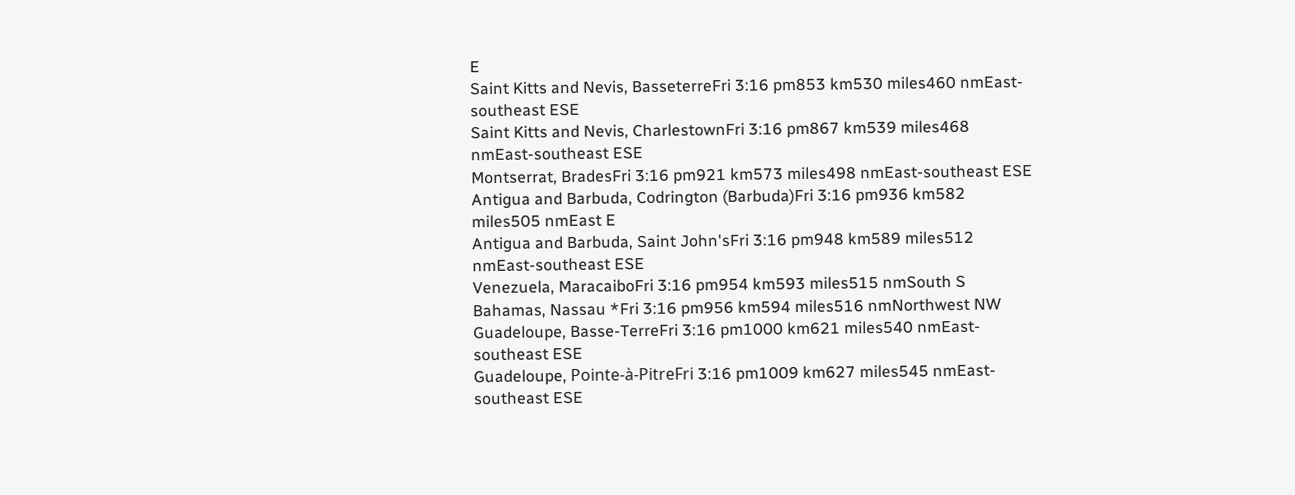E
Saint Kitts and Nevis, BasseterreFri 3:16 pm853 km530 miles460 nmEast-southeast ESE
Saint Kitts and Nevis, CharlestownFri 3:16 pm867 km539 miles468 nmEast-southeast ESE
Montserrat, BradesFri 3:16 pm921 km573 miles498 nmEast-southeast ESE
Antigua and Barbuda, Codrington (Barbuda)Fri 3:16 pm936 km582 miles505 nmEast E
Antigua and Barbuda, Saint John'sFri 3:16 pm948 km589 miles512 nmEast-southeast ESE
Venezuela, MaracaiboFri 3:16 pm954 km593 miles515 nmSouth S
Bahamas, Nassau *Fri 3:16 pm956 km594 miles516 nmNorthwest NW
Guadeloupe, Basse-TerreFri 3:16 pm1000 km621 miles540 nmEast-southeast ESE
Guadeloupe, Pointe-à-PitreFri 3:16 pm1009 km627 miles545 nmEast-southeast ESE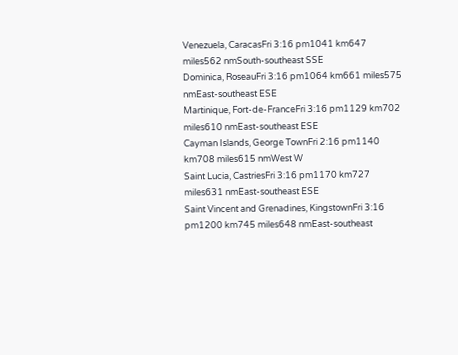Venezuela, CaracasFri 3:16 pm1041 km647 miles562 nmSouth-southeast SSE
Dominica, RoseauFri 3:16 pm1064 km661 miles575 nmEast-southeast ESE
Martinique, Fort-de-FranceFri 3:16 pm1129 km702 miles610 nmEast-southeast ESE
Cayman Islands, George TownFri 2:16 pm1140 km708 miles615 nmWest W
Saint Lucia, CastriesFri 3:16 pm1170 km727 miles631 nmEast-southeast ESE
Saint Vincent and Grenadines, KingstownFri 3:16 pm1200 km745 miles648 nmEast-southeast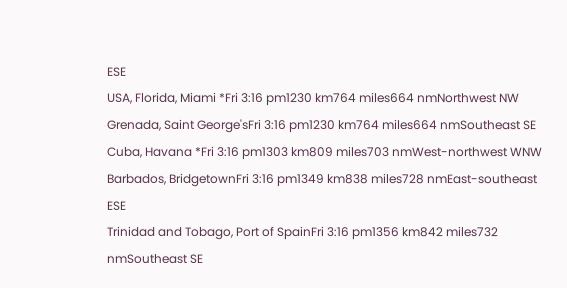ESE
USA, Florida, Miami *Fri 3:16 pm1230 km764 miles664 nmNorthwest NW
Grenada, Saint George'sFri 3:16 pm1230 km764 miles664 nmSoutheast SE
Cuba, Havana *Fri 3:16 pm1303 km809 miles703 nmWest-northwest WNW
Barbados, BridgetownFri 3:16 pm1349 km838 miles728 nmEast-southeast ESE
Trinidad and Tobago, Port of SpainFri 3:16 pm1356 km842 miles732 nmSoutheast SE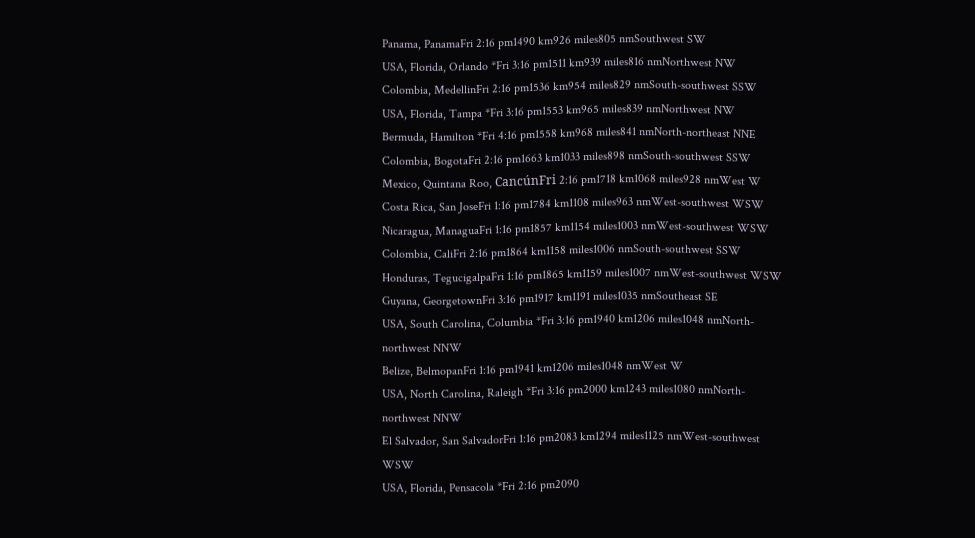Panama, PanamaFri 2:16 pm1490 km926 miles805 nmSouthwest SW
USA, Florida, Orlando *Fri 3:16 pm1511 km939 miles816 nmNorthwest NW
Colombia, MedellinFri 2:16 pm1536 km954 miles829 nmSouth-southwest SSW
USA, Florida, Tampa *Fri 3:16 pm1553 km965 miles839 nmNorthwest NW
Bermuda, Hamilton *Fri 4:16 pm1558 km968 miles841 nmNorth-northeast NNE
Colombia, BogotaFri 2:16 pm1663 km1033 miles898 nmSouth-southwest SSW
Mexico, Quintana Roo, CancúnFri 2:16 pm1718 km1068 miles928 nmWest W
Costa Rica, San JoseFri 1:16 pm1784 km1108 miles963 nmWest-southwest WSW
Nicaragua, ManaguaFri 1:16 pm1857 km1154 miles1003 nmWest-southwest WSW
Colombia, CaliFri 2:16 pm1864 km1158 miles1006 nmSouth-southwest SSW
Honduras, TegucigalpaFri 1:16 pm1865 km1159 miles1007 nmWest-southwest WSW
Guyana, GeorgetownFri 3:16 pm1917 km1191 miles1035 nmSoutheast SE
USA, South Carolina, Columbia *Fri 3:16 pm1940 km1206 miles1048 nmNorth-northwest NNW
Belize, BelmopanFri 1:16 pm1941 km1206 miles1048 nmWest W
USA, North Carolina, Raleigh *Fri 3:16 pm2000 km1243 miles1080 nmNorth-northwest NNW
El Salvador, San SalvadorFri 1:16 pm2083 km1294 miles1125 nmWest-southwest WSW
USA, Florida, Pensacola *Fri 2:16 pm2090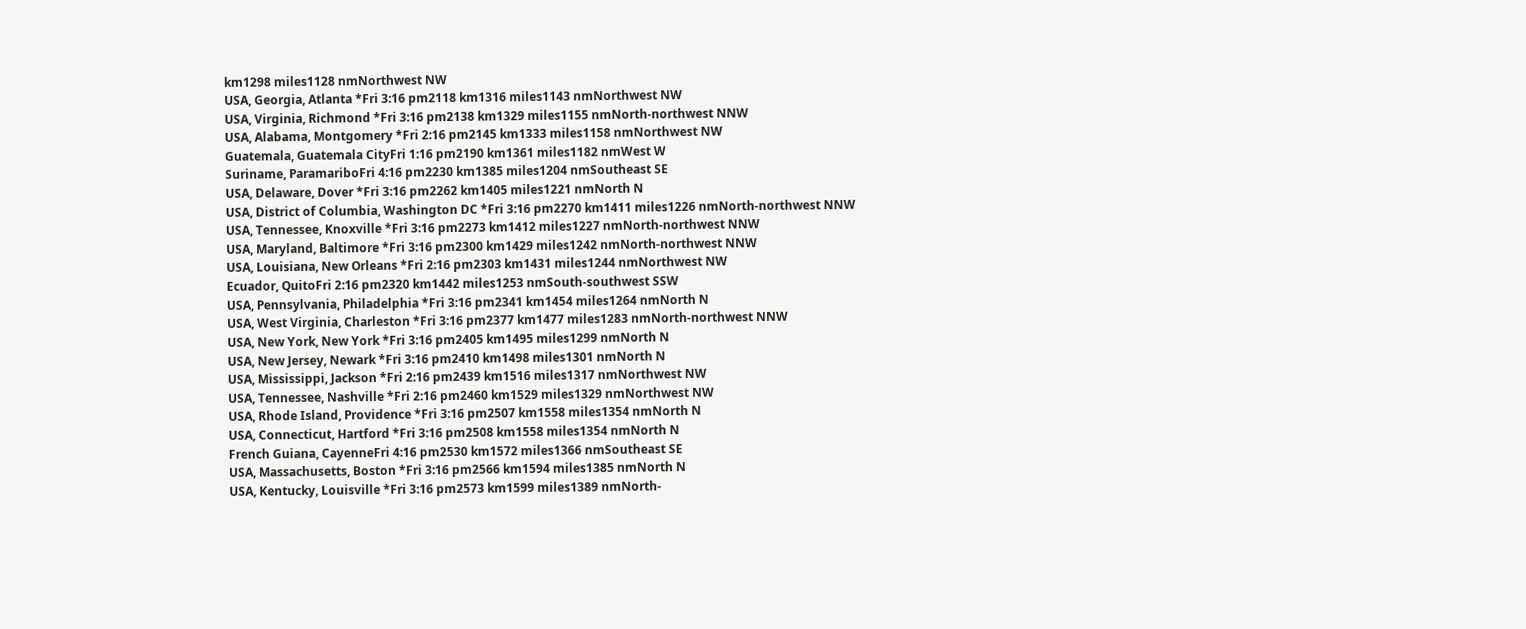km1298 miles1128 nmNorthwest NW
USA, Georgia, Atlanta *Fri 3:16 pm2118 km1316 miles1143 nmNorthwest NW
USA, Virginia, Richmond *Fri 3:16 pm2138 km1329 miles1155 nmNorth-northwest NNW
USA, Alabama, Montgomery *Fri 2:16 pm2145 km1333 miles1158 nmNorthwest NW
Guatemala, Guatemala CityFri 1:16 pm2190 km1361 miles1182 nmWest W
Suriname, ParamariboFri 4:16 pm2230 km1385 miles1204 nmSoutheast SE
USA, Delaware, Dover *Fri 3:16 pm2262 km1405 miles1221 nmNorth N
USA, District of Columbia, Washington DC *Fri 3:16 pm2270 km1411 miles1226 nmNorth-northwest NNW
USA, Tennessee, Knoxville *Fri 3:16 pm2273 km1412 miles1227 nmNorth-northwest NNW
USA, Maryland, Baltimore *Fri 3:16 pm2300 km1429 miles1242 nmNorth-northwest NNW
USA, Louisiana, New Orleans *Fri 2:16 pm2303 km1431 miles1244 nmNorthwest NW
Ecuador, QuitoFri 2:16 pm2320 km1442 miles1253 nmSouth-southwest SSW
USA, Pennsylvania, Philadelphia *Fri 3:16 pm2341 km1454 miles1264 nmNorth N
USA, West Virginia, Charleston *Fri 3:16 pm2377 km1477 miles1283 nmNorth-northwest NNW
USA, New York, New York *Fri 3:16 pm2405 km1495 miles1299 nmNorth N
USA, New Jersey, Newark *Fri 3:16 pm2410 km1498 miles1301 nmNorth N
USA, Mississippi, Jackson *Fri 2:16 pm2439 km1516 miles1317 nmNorthwest NW
USA, Tennessee, Nashville *Fri 2:16 pm2460 km1529 miles1329 nmNorthwest NW
USA, Rhode Island, Providence *Fri 3:16 pm2507 km1558 miles1354 nmNorth N
USA, Connecticut, Hartford *Fri 3:16 pm2508 km1558 miles1354 nmNorth N
French Guiana, CayenneFri 4:16 pm2530 km1572 miles1366 nmSoutheast SE
USA, Massachusetts, Boston *Fri 3:16 pm2566 km1594 miles1385 nmNorth N
USA, Kentucky, Louisville *Fri 3:16 pm2573 km1599 miles1389 nmNorth-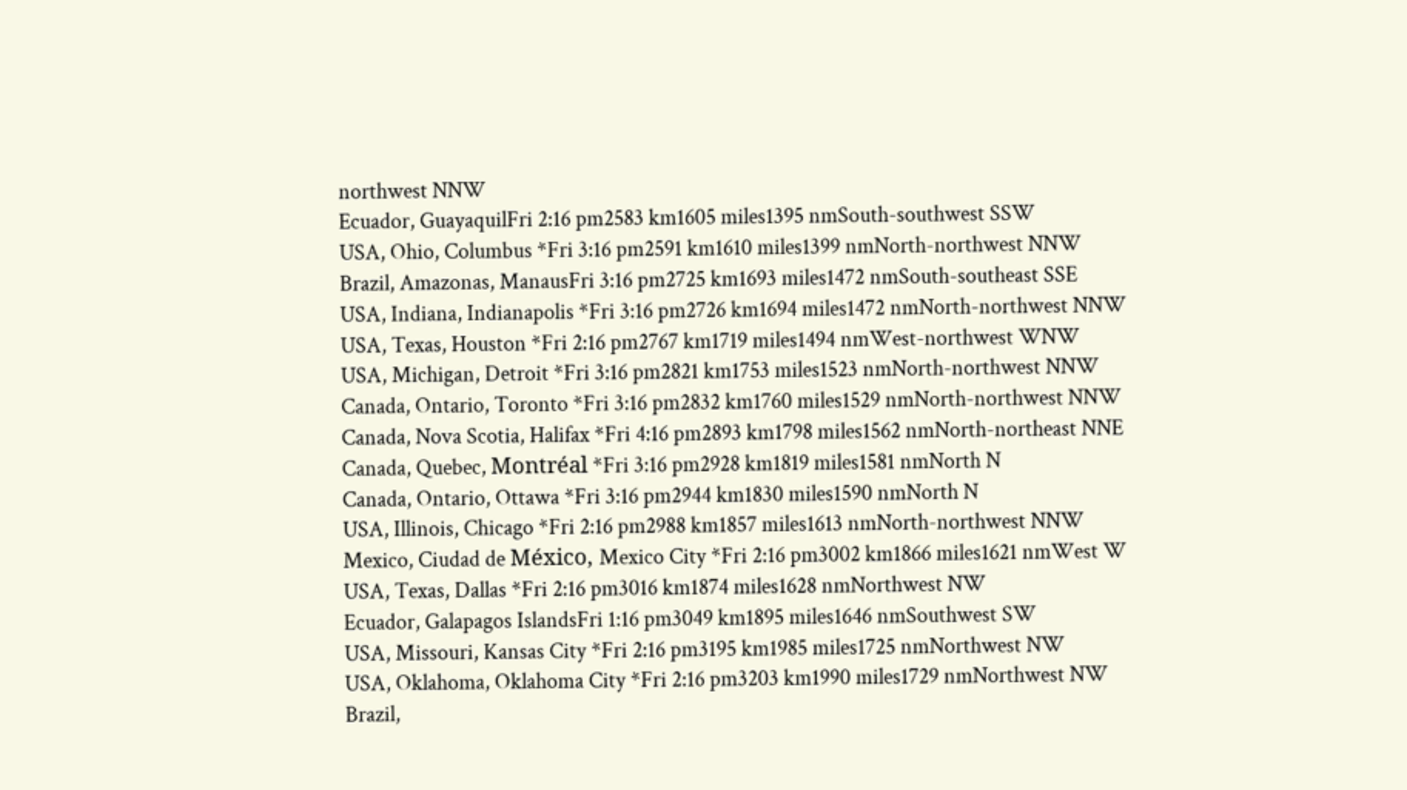northwest NNW
Ecuador, GuayaquilFri 2:16 pm2583 km1605 miles1395 nmSouth-southwest SSW
USA, Ohio, Columbus *Fri 3:16 pm2591 km1610 miles1399 nmNorth-northwest NNW
Brazil, Amazonas, ManausFri 3:16 pm2725 km1693 miles1472 nmSouth-southeast SSE
USA, Indiana, Indianapolis *Fri 3:16 pm2726 km1694 miles1472 nmNorth-northwest NNW
USA, Texas, Houston *Fri 2:16 pm2767 km1719 miles1494 nmWest-northwest WNW
USA, Michigan, Detroit *Fri 3:16 pm2821 km1753 miles1523 nmNorth-northwest NNW
Canada, Ontario, Toronto *Fri 3:16 pm2832 km1760 miles1529 nmNorth-northwest NNW
Canada, Nova Scotia, Halifax *Fri 4:16 pm2893 km1798 miles1562 nmNorth-northeast NNE
Canada, Quebec, Montréal *Fri 3:16 pm2928 km1819 miles1581 nmNorth N
Canada, Ontario, Ottawa *Fri 3:16 pm2944 km1830 miles1590 nmNorth N
USA, Illinois, Chicago *Fri 2:16 pm2988 km1857 miles1613 nmNorth-northwest NNW
Mexico, Ciudad de México, Mexico City *Fri 2:16 pm3002 km1866 miles1621 nmWest W
USA, Texas, Dallas *Fri 2:16 pm3016 km1874 miles1628 nmNorthwest NW
Ecuador, Galapagos IslandsFri 1:16 pm3049 km1895 miles1646 nmSouthwest SW
USA, Missouri, Kansas City *Fri 2:16 pm3195 km1985 miles1725 nmNorthwest NW
USA, Oklahoma, Oklahoma City *Fri 2:16 pm3203 km1990 miles1729 nmNorthwest NW
Brazil,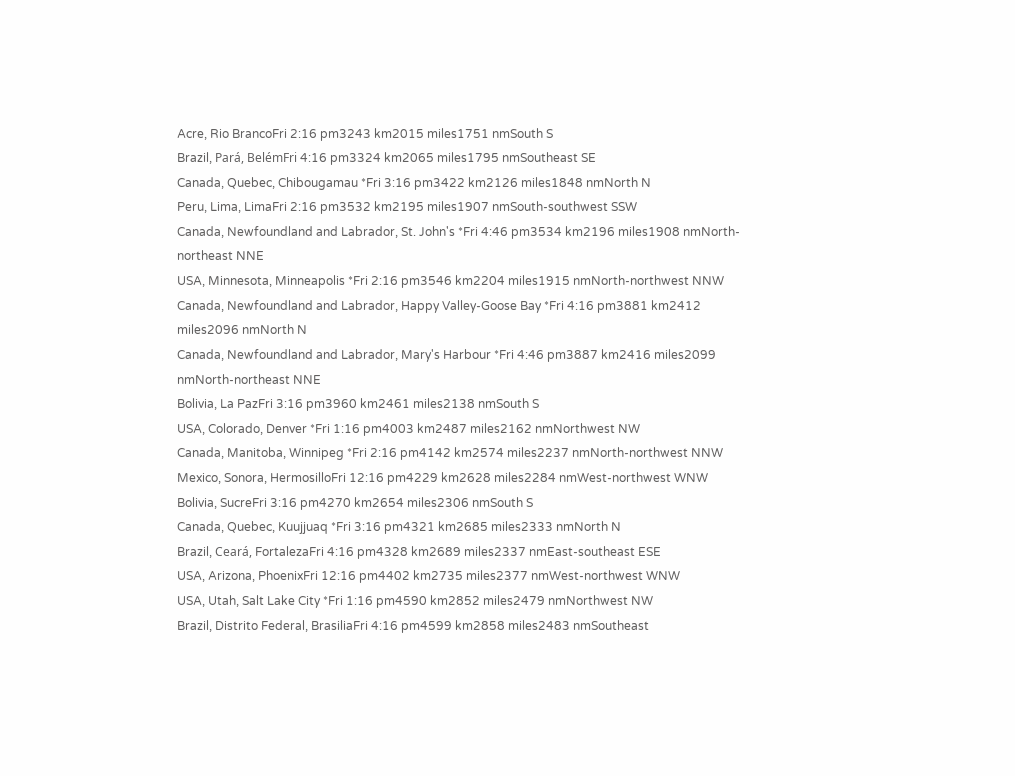Acre, Rio BrancoFri 2:16 pm3243 km2015 miles1751 nmSouth S
Brazil, Pará, BelémFri 4:16 pm3324 km2065 miles1795 nmSoutheast SE
Canada, Quebec, Chibougamau *Fri 3:16 pm3422 km2126 miles1848 nmNorth N
Peru, Lima, LimaFri 2:16 pm3532 km2195 miles1907 nmSouth-southwest SSW
Canada, Newfoundland and Labrador, St. John's *Fri 4:46 pm3534 km2196 miles1908 nmNorth-northeast NNE
USA, Minnesota, Minneapolis *Fri 2:16 pm3546 km2204 miles1915 nmNorth-northwest NNW
Canada, Newfoundland and Labrador, Happy Valley-Goose Bay *Fri 4:16 pm3881 km2412 miles2096 nmNorth N
Canada, Newfoundland and Labrador, Mary's Harbour *Fri 4:46 pm3887 km2416 miles2099 nmNorth-northeast NNE
Bolivia, La PazFri 3:16 pm3960 km2461 miles2138 nmSouth S
USA, Colorado, Denver *Fri 1:16 pm4003 km2487 miles2162 nmNorthwest NW
Canada, Manitoba, Winnipeg *Fri 2:16 pm4142 km2574 miles2237 nmNorth-northwest NNW
Mexico, Sonora, HermosilloFri 12:16 pm4229 km2628 miles2284 nmWest-northwest WNW
Bolivia, SucreFri 3:16 pm4270 km2654 miles2306 nmSouth S
Canada, Quebec, Kuujjuaq *Fri 3:16 pm4321 km2685 miles2333 nmNorth N
Brazil, Ceará, FortalezaFri 4:16 pm4328 km2689 miles2337 nmEast-southeast ESE
USA, Arizona, PhoenixFri 12:16 pm4402 km2735 miles2377 nmWest-northwest WNW
USA, Utah, Salt Lake City *Fri 1:16 pm4590 km2852 miles2479 nmNorthwest NW
Brazil, Distrito Federal, BrasiliaFri 4:16 pm4599 km2858 miles2483 nmSoutheast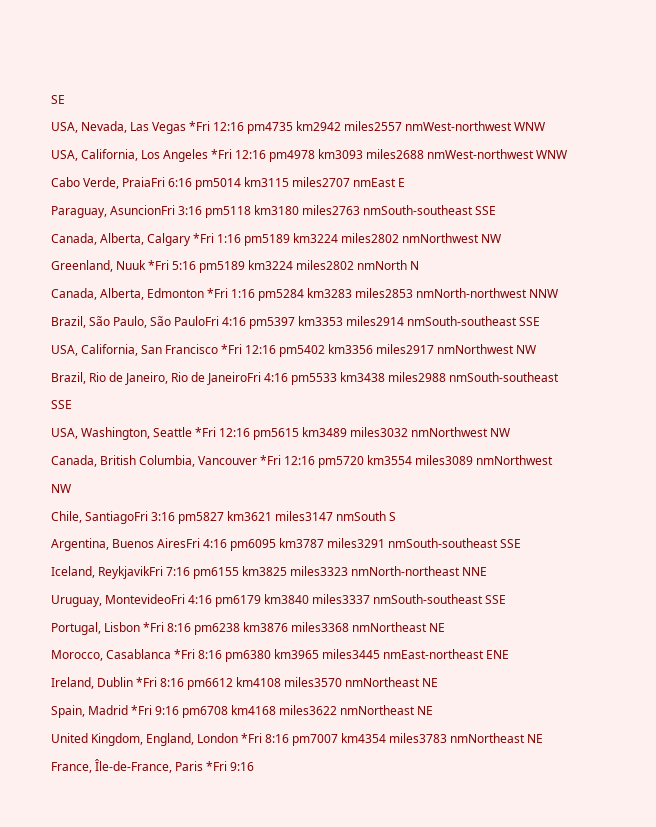SE
USA, Nevada, Las Vegas *Fri 12:16 pm4735 km2942 miles2557 nmWest-northwest WNW
USA, California, Los Angeles *Fri 12:16 pm4978 km3093 miles2688 nmWest-northwest WNW
Cabo Verde, PraiaFri 6:16 pm5014 km3115 miles2707 nmEast E
Paraguay, AsuncionFri 3:16 pm5118 km3180 miles2763 nmSouth-southeast SSE
Canada, Alberta, Calgary *Fri 1:16 pm5189 km3224 miles2802 nmNorthwest NW
Greenland, Nuuk *Fri 5:16 pm5189 km3224 miles2802 nmNorth N
Canada, Alberta, Edmonton *Fri 1:16 pm5284 km3283 miles2853 nmNorth-northwest NNW
Brazil, São Paulo, São PauloFri 4:16 pm5397 km3353 miles2914 nmSouth-southeast SSE
USA, California, San Francisco *Fri 12:16 pm5402 km3356 miles2917 nmNorthwest NW
Brazil, Rio de Janeiro, Rio de JaneiroFri 4:16 pm5533 km3438 miles2988 nmSouth-southeast SSE
USA, Washington, Seattle *Fri 12:16 pm5615 km3489 miles3032 nmNorthwest NW
Canada, British Columbia, Vancouver *Fri 12:16 pm5720 km3554 miles3089 nmNorthwest NW
Chile, SantiagoFri 3:16 pm5827 km3621 miles3147 nmSouth S
Argentina, Buenos AiresFri 4:16 pm6095 km3787 miles3291 nmSouth-southeast SSE
Iceland, ReykjavikFri 7:16 pm6155 km3825 miles3323 nmNorth-northeast NNE
Uruguay, MontevideoFri 4:16 pm6179 km3840 miles3337 nmSouth-southeast SSE
Portugal, Lisbon *Fri 8:16 pm6238 km3876 miles3368 nmNortheast NE
Morocco, Casablanca *Fri 8:16 pm6380 km3965 miles3445 nmEast-northeast ENE
Ireland, Dublin *Fri 8:16 pm6612 km4108 miles3570 nmNortheast NE
Spain, Madrid *Fri 9:16 pm6708 km4168 miles3622 nmNortheast NE
United Kingdom, England, London *Fri 8:16 pm7007 km4354 miles3783 nmNortheast NE
France, Île-de-France, Paris *Fri 9:16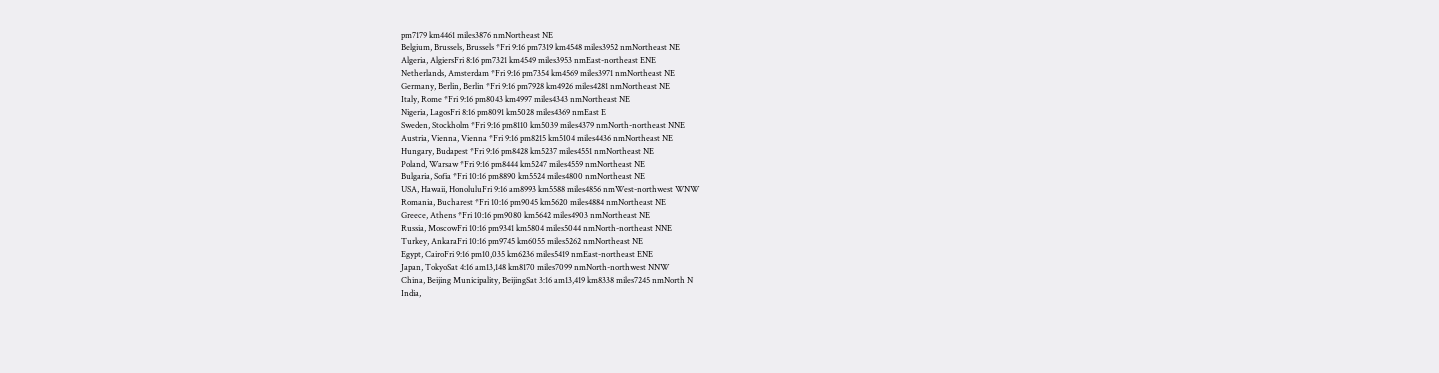pm7179 km4461 miles3876 nmNortheast NE
Belgium, Brussels, Brussels *Fri 9:16 pm7319 km4548 miles3952 nmNortheast NE
Algeria, AlgiersFri 8:16 pm7321 km4549 miles3953 nmEast-northeast ENE
Netherlands, Amsterdam *Fri 9:16 pm7354 km4569 miles3971 nmNortheast NE
Germany, Berlin, Berlin *Fri 9:16 pm7928 km4926 miles4281 nmNortheast NE
Italy, Rome *Fri 9:16 pm8043 km4997 miles4343 nmNortheast NE
Nigeria, LagosFri 8:16 pm8091 km5028 miles4369 nmEast E
Sweden, Stockholm *Fri 9:16 pm8110 km5039 miles4379 nmNorth-northeast NNE
Austria, Vienna, Vienna *Fri 9:16 pm8215 km5104 miles4436 nmNortheast NE
Hungary, Budapest *Fri 9:16 pm8428 km5237 miles4551 nmNortheast NE
Poland, Warsaw *Fri 9:16 pm8444 km5247 miles4559 nmNortheast NE
Bulgaria, Sofia *Fri 10:16 pm8890 km5524 miles4800 nmNortheast NE
USA, Hawaii, HonoluluFri 9:16 am8993 km5588 miles4856 nmWest-northwest WNW
Romania, Bucharest *Fri 10:16 pm9045 km5620 miles4884 nmNortheast NE
Greece, Athens *Fri 10:16 pm9080 km5642 miles4903 nmNortheast NE
Russia, MoscowFri 10:16 pm9341 km5804 miles5044 nmNorth-northeast NNE
Turkey, AnkaraFri 10:16 pm9745 km6055 miles5262 nmNortheast NE
Egypt, CairoFri 9:16 pm10,035 km6236 miles5419 nmEast-northeast ENE
Japan, TokyoSat 4:16 am13,148 km8170 miles7099 nmNorth-northwest NNW
China, Beijing Municipality, BeijingSat 3:16 am13,419 km8338 miles7245 nmNorth N
India,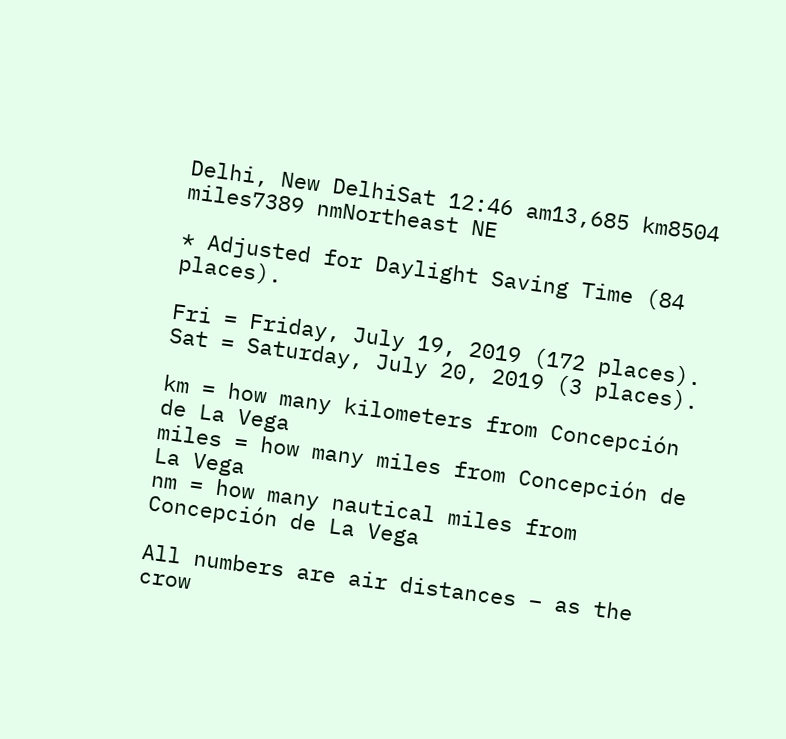Delhi, New DelhiSat 12:46 am13,685 km8504 miles7389 nmNortheast NE

* Adjusted for Daylight Saving Time (84 places).

Fri = Friday, July 19, 2019 (172 places).
Sat = Saturday, July 20, 2019 (3 places).

km = how many kilometers from Concepción de La Vega
miles = how many miles from Concepción de La Vega
nm = how many nautical miles from Concepción de La Vega

All numbers are air distances – as the crow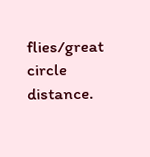flies/great circle distance.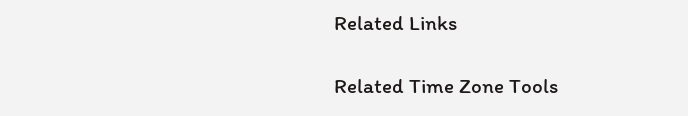Related Links

Related Time Zone Tools